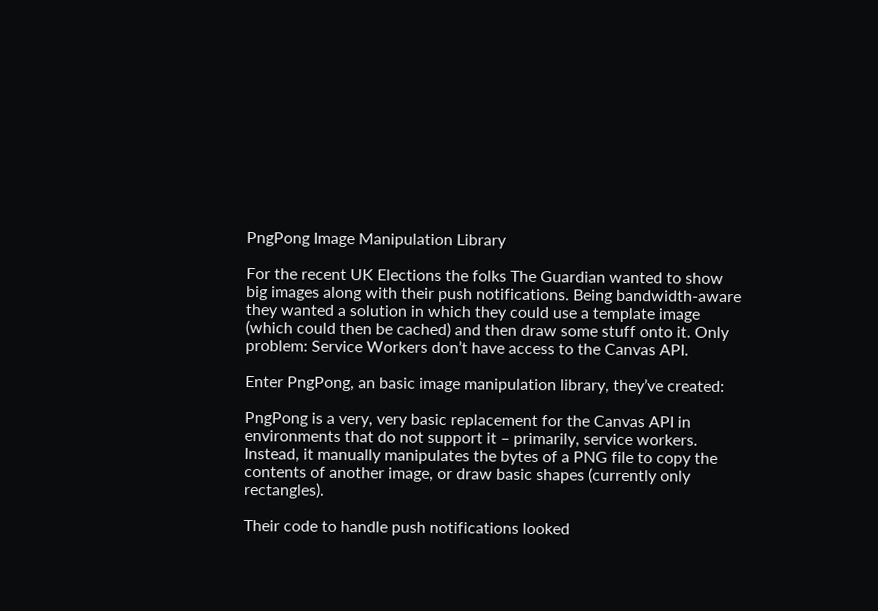PngPong Image Manipulation Library

For the recent UK Elections the folks The Guardian wanted to show big images along with their push notifications. Being bandwidth-aware they wanted a solution in which they could use a template image (which could then be cached) and then draw some stuff onto it. Only problem: Service Workers don’t have access to the Canvas API.

Enter PngPong, an basic image manipulation library, they’ve created:

PngPong is a very, very basic replacement for the Canvas API in environments that do not support it – primarily, service workers. Instead, it manually manipulates the bytes of a PNG file to copy the contents of another image, or draw basic shapes (currently only rectangles).

Their code to handle push notifications looked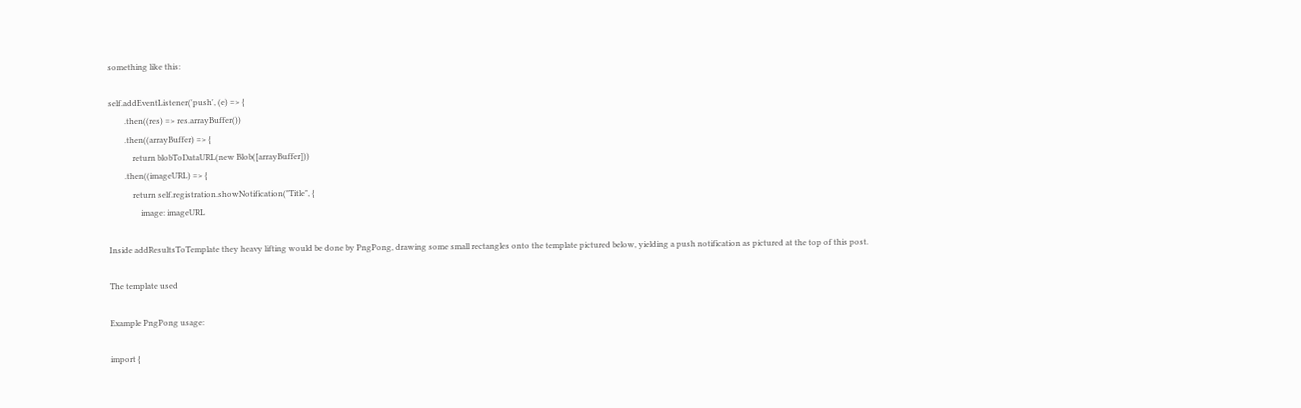something like this:

self.addEventListener('push', (e) => {
        .then((res) => res.arrayBuffer())
        .then((arrayBuffer) => {
            return blobToDataURL(new Blob([arrayBuffer]))
        .then((imageURL) => {
            return self.registration.showNotification("Title", {
                image: imageURL

Inside addResultsToTemplate they heavy lifting would be done by PngPong, drawing some small rectangles onto the template pictured below, yielding a push notification as pictured at the top of this post.

The template used

Example PngPong usage:

import {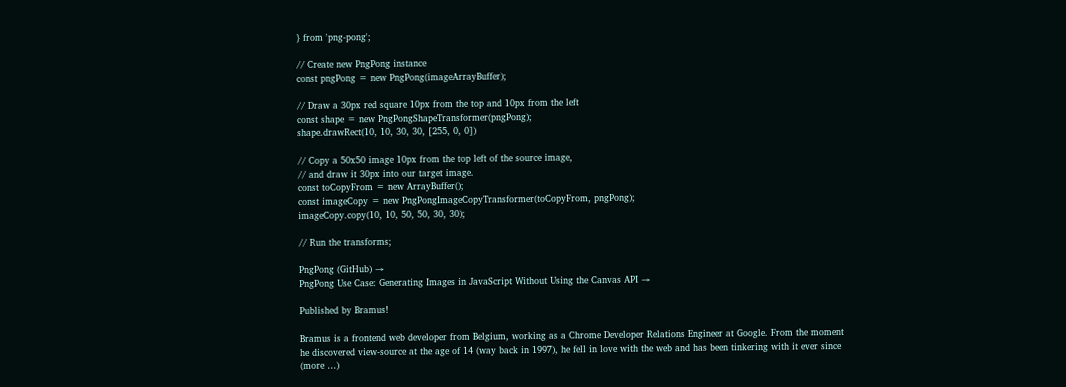} from 'png-pong';

// Create new PngPong instance
const pngPong = new PngPong(imageArrayBuffer);

// Draw a 30px red square 10px from the top and 10px from the left
const shape = new PngPongShapeTransformer(pngPong);
shape.drawRect(10, 10, 30, 30, [255, 0, 0])

// Copy a 50x50 image 10px from the top left of the source image,
// and draw it 30px into our target image.
const toCopyFrom = new ArrayBuffer();
const imageCopy = new PngPongImageCopyTransformer(toCopyFrom, pngPong);
imageCopy.copy(10, 10, 50, 50, 30, 30);

// Run the transforms;

PngPong (GitHub) →
PngPong Use Case: Generating Images in JavaScript Without Using the Canvas API →

Published by Bramus!

Bramus is a frontend web developer from Belgium, working as a Chrome Developer Relations Engineer at Google. From the moment he discovered view-source at the age of 14 (way back in 1997), he fell in love with the web and has been tinkering with it ever since (more …)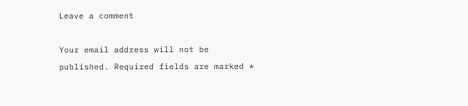Leave a comment

Your email address will not be published. Required fields are marked *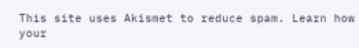This site uses Akismet to reduce spam. Learn how your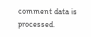comment data is processed.